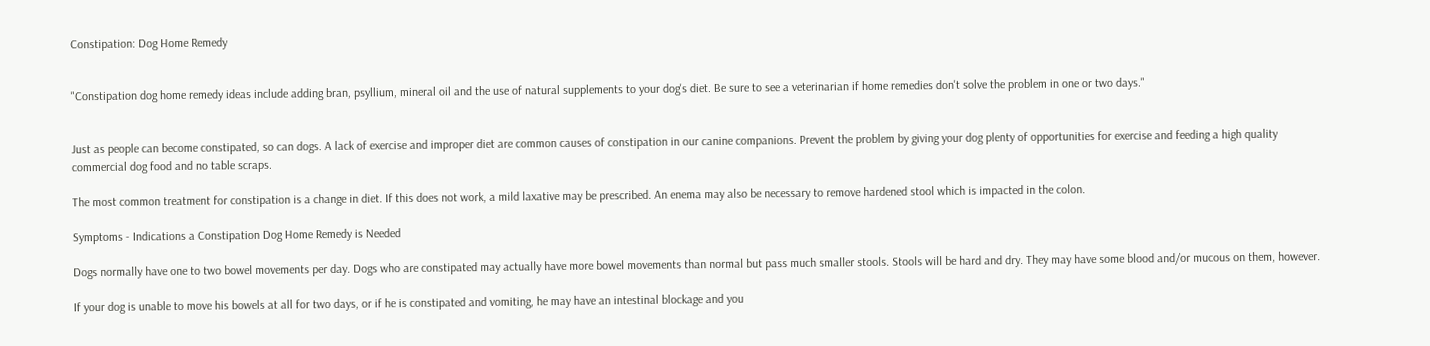Constipation: Dog Home Remedy


"Constipation dog home remedy ideas include adding bran, psyllium, mineral oil and the use of natural supplements to your dog's diet. Be sure to see a veterinarian if home remedies don't solve the problem in one or two days."


Just as people can become constipated, so can dogs. A lack of exercise and improper diet are common causes of constipation in our canine companions. Prevent the problem by giving your dog plenty of opportunities for exercise and feeding a high quality commercial dog food and no table scraps.

The most common treatment for constipation is a change in diet. If this does not work, a mild laxative may be prescribed. An enema may also be necessary to remove hardened stool which is impacted in the colon.

Symptoms - Indications a Constipation Dog Home Remedy is Needed

Dogs normally have one to two bowel movements per day. Dogs who are constipated may actually have more bowel movements than normal but pass much smaller stools. Stools will be hard and dry. They may have some blood and/or mucous on them, however.

If your dog is unable to move his bowels at all for two days, or if he is constipated and vomiting, he may have an intestinal blockage and you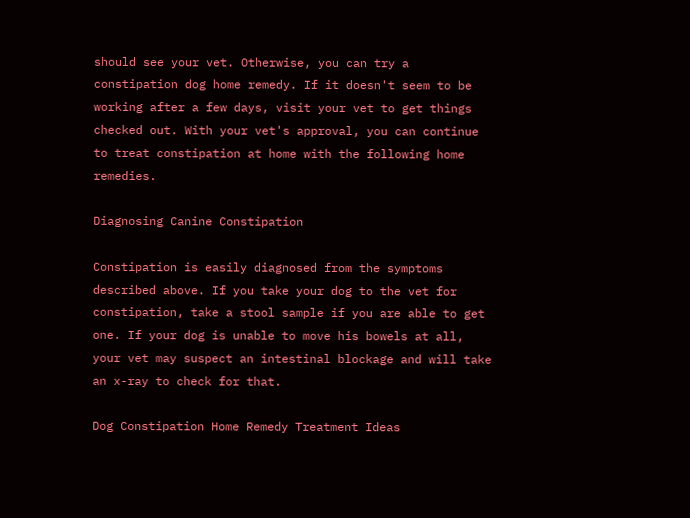should see your vet. Otherwise, you can try a constipation dog home remedy. If it doesn't seem to be working after a few days, visit your vet to get things checked out. With your vet's approval, you can continue to treat constipation at home with the following home remedies.

Diagnosing Canine Constipation

Constipation is easily diagnosed from the symptoms described above. If you take your dog to the vet for constipation, take a stool sample if you are able to get one. If your dog is unable to move his bowels at all, your vet may suspect an intestinal blockage and will take an x-ray to check for that.

Dog Constipation Home Remedy Treatment Ideas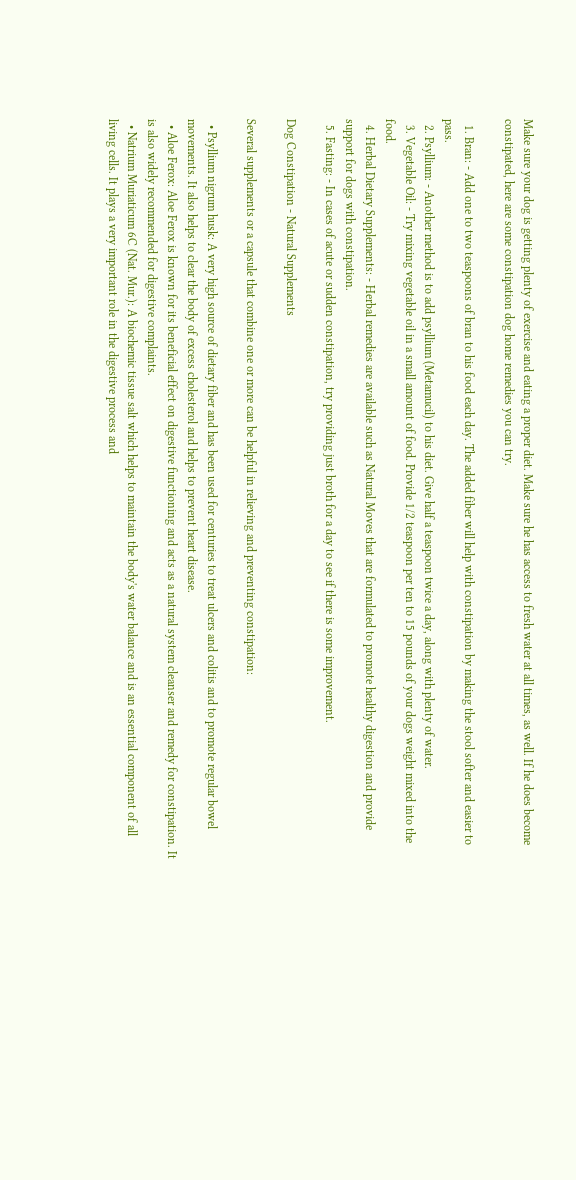Make sure your dog is getting plenty of exercise and eating a proper diet. Make sure he has access to fresh water at all times, as well. If he does become constipated, here are some constipation dog home remedies you can try.

  1. Bran: - Add one to two teaspoons of bran to his food each day. The added fiber will help with constipation by making the stool softer and easier to pass.
  2. Psyllium: - Another method is to add psyllium (Metamucil) to his diet. Give half a teaspoon twice a day, along with plenty of water.
  3. Vegetable Oil: - Try mixing vegetable oil in a small amount of food. Provide 1/2 teaspoon per ten to 15 pounds of your dogs weight mixed into the food.
  4. Herbal Dietary Supplements: - Herbal remedies are available such as Natural Moves that are formulated to promote healthy digestion and provide support for dogs with constipation.
  5. Fasting: - In cases of acute or sudden constipation, try providing just broth for a day to see if there is some improvement.

Dog Constipation - Natural Supplements

Several supplements or a capsule that combine one or more can be helpful in relieving and preventing constipation:

  • Psyllium nigrum husk: A very high source of dietary fiber and has been used for centuries to treat ulcers and colitis and to promote regular bowel movements. It also helps to clear the body of excess cholesterol and helps to prevent heart disease.
  • Aloe Ferox: Aloe Ferox is known for its beneficial effect on digestive functioning and acts as a natural system cleanser and remedy for constipation. It is also widely recommended for digestive complaints.
  • Natrium Muriaticum 6C (Nat. Mur.): A biochemic tissue salt which helps to maintain the body's water balance and is an essential component of all living cells. It plays a very important role in the digestive process and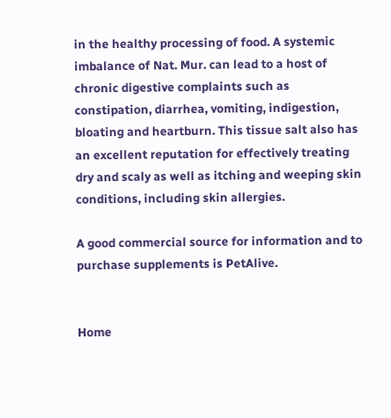in the healthy processing of food. A systemic imbalance of Nat. Mur. can lead to a host of chronic digestive complaints such as constipation, diarrhea, vomiting, indigestion, bloating and heartburn. This tissue salt also has an excellent reputation for effectively treating dry and scaly as well as itching and weeping skin conditions, including skin allergies.

A good commercial source for information and to purchase supplements is PetAlive.


Home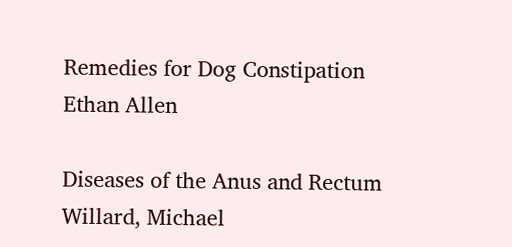Remedies for Dog Constipation
Ethan Allen

Diseases of the Anus and Rectum
Willard, Michael